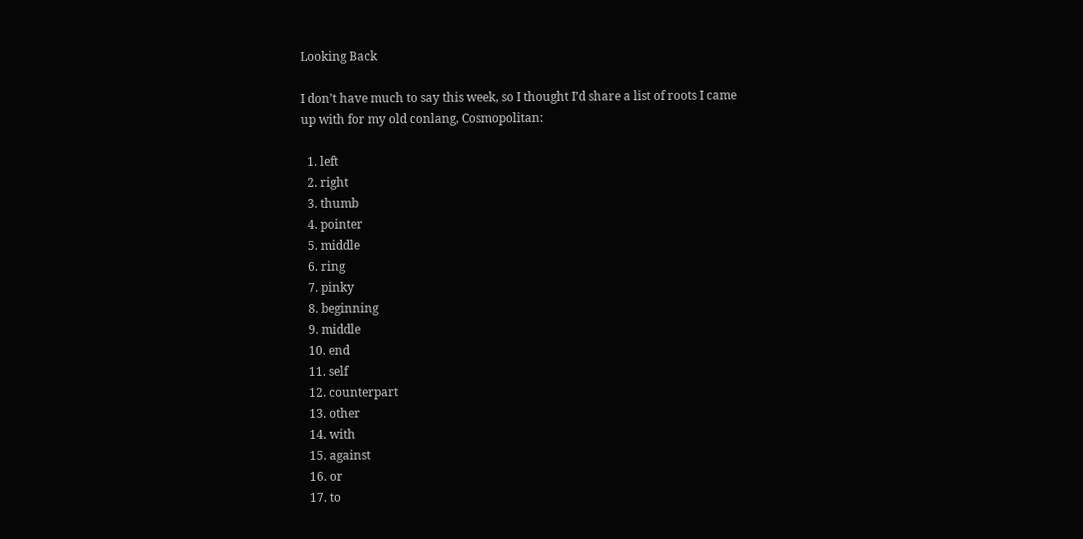Looking Back

I don’t have much to say this week, so I thought I’d share a list of roots I came up with for my old conlang, Cosmopolitan:

  1. left
  2. right
  3. thumb
  4. pointer
  5. middle
  6. ring
  7. pinky
  8. beginning
  9. middle
  10. end
  11. self
  12. counterpart
  13. other
  14. with
  15. against
  16. or
  17. to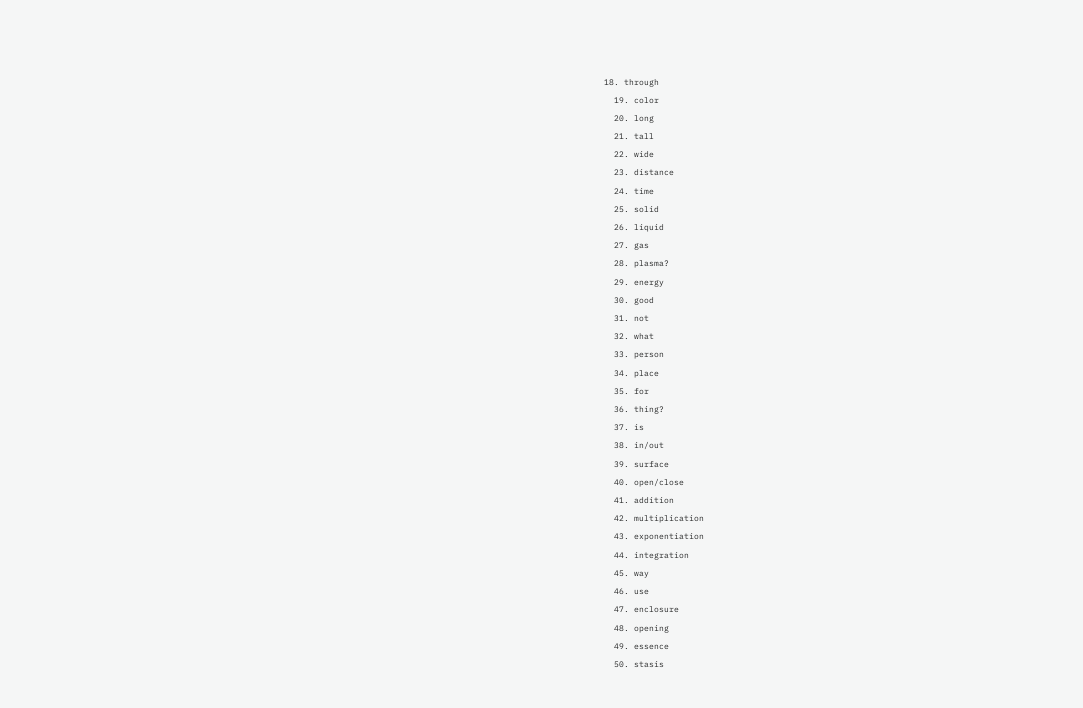18. through
  19. color
  20. long
  21. tall
  22. wide
  23. distance
  24. time
  25. solid
  26. liquid
  27. gas
  28. plasma?
  29. energy
  30. good
  31. not
  32. what
  33. person
  34. place
  35. for
  36. thing?
  37. is
  38. in/out
  39. surface
  40. open/close
  41. addition
  42. multiplication
  43. exponentiation
  44. integration
  45. way
  46. use
  47. enclosure
  48. opening
  49. essence
  50. stasis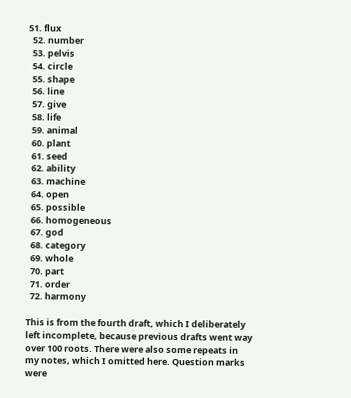51. flux
  52. number
  53. pelvis
  54. circle
  55. shape
  56. line
  57. give
  58. life
  59. animal
  60. plant
  61. seed
  62. ability
  63. machine
  64. open
  65. possible
  66. homogeneous
  67. god
  68. category
  69. whole
  70. part
  71. order
  72. harmony

This is from the fourth draft, which I deliberately left incomplete, because previous drafts went way over 100 roots. There were also some repeats in my notes, which I omitted here. Question marks were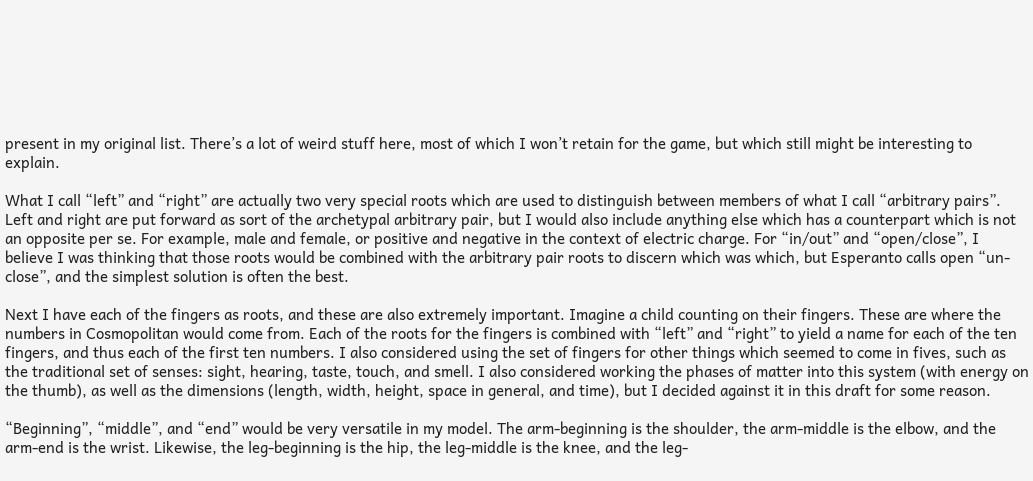present in my original list. There’s a lot of weird stuff here, most of which I won’t retain for the game, but which still might be interesting to explain.

What I call “left” and “right” are actually two very special roots which are used to distinguish between members of what I call “arbitrary pairs”. Left and right are put forward as sort of the archetypal arbitrary pair, but I would also include anything else which has a counterpart which is not an opposite per se. For example, male and female, or positive and negative in the context of electric charge. For “in/out” and “open/close”, I believe I was thinking that those roots would be combined with the arbitrary pair roots to discern which was which, but Esperanto calls open “un-close”, and the simplest solution is often the best.

Next I have each of the fingers as roots, and these are also extremely important. Imagine a child counting on their fingers. These are where the numbers in Cosmopolitan would come from. Each of the roots for the fingers is combined with “left” and “right” to yield a name for each of the ten fingers, and thus each of the first ten numbers. I also considered using the set of fingers for other things which seemed to come in fives, such as the traditional set of senses: sight, hearing, taste, touch, and smell. I also considered working the phases of matter into this system (with energy on the thumb), as well as the dimensions (length, width, height, space in general, and time), but I decided against it in this draft for some reason.

“Beginning”, “middle”, and “end” would be very versatile in my model. The arm-beginning is the shoulder, the arm-middle is the elbow, and the arm-end is the wrist. Likewise, the leg-beginning is the hip, the leg-middle is the knee, and the leg-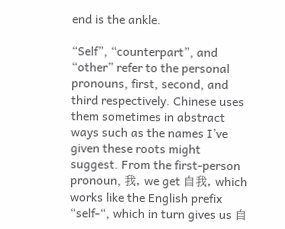end is the ankle.

“Self”, “counterpart”, and “other” refer to the personal pronouns, first, second, and third respectively. Chinese uses them sometimes in abstract ways such as the names I’ve given these roots might suggest. From the first-person pronoun, 我, we get 自我, which works like the English prefix “self-“, which in turn gives us 自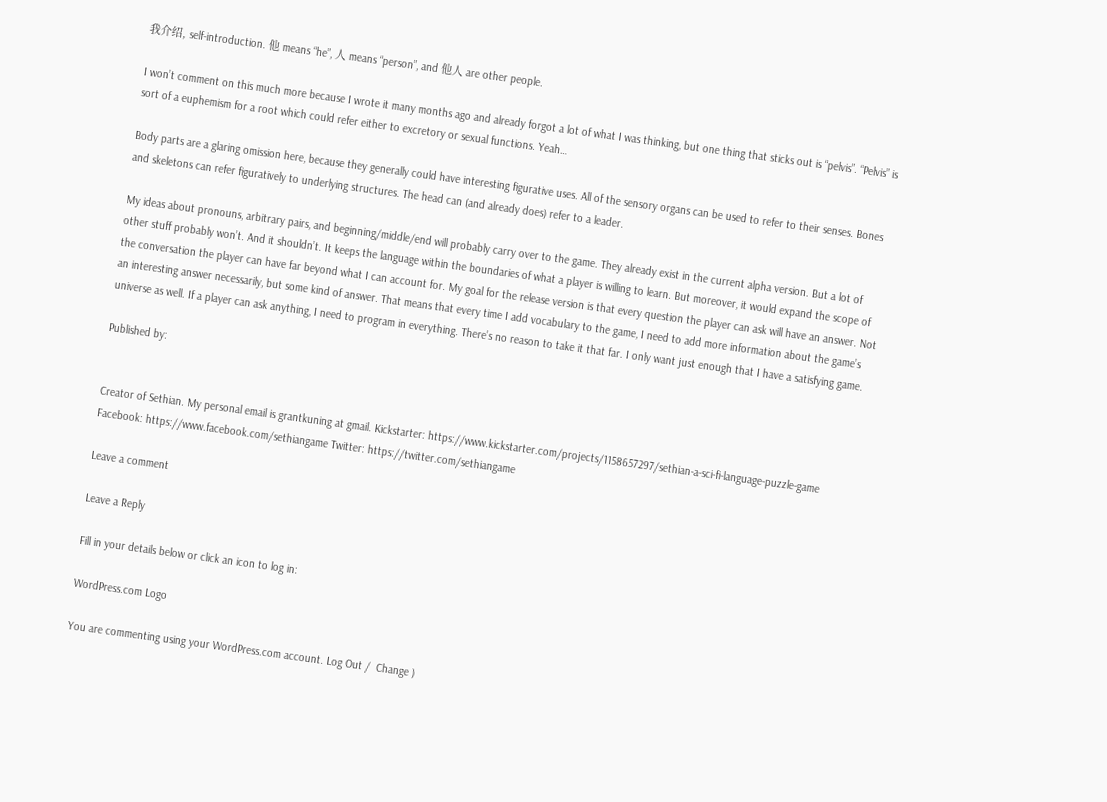我介绍, self-introduction. 他 means “he”, 人 means “person”, and 他人 are other people.

I won’t comment on this much more because I wrote it many months ago and already forgot a lot of what I was thinking, but one thing that sticks out is “pelvis”. “Pelvis” is sort of a euphemism for a root which could refer either to excretory or sexual functions. Yeah…

Body parts are a glaring omission here, because they generally could have interesting figurative uses. All of the sensory organs can be used to refer to their senses. Bones and skeletons can refer figuratively to underlying structures. The head can (and already does) refer to a leader.

My ideas about pronouns, arbitrary pairs, and beginning/middle/end will probably carry over to the game. They already exist in the current alpha version. But a lot of other stuff probably won’t. And it shouldn’t. It keeps the language within the boundaries of what a player is willing to learn. But moreover, it would expand the scope of the conversation the player can have far beyond what I can account for. My goal for the release version is that every question the player can ask will have an answer. Not an interesting answer necessarily, but some kind of answer. That means that every time I add vocabulary to the game, I need to add more information about the game’s universe as well. If a player can ask anything, I need to program in everything. There’s no reason to take it that far. I only want just enough that I have a satisfying game.

Published by:


Creator of Sethian. My personal email is grantkuning at gmail. Kickstarter: https://www.kickstarter.com/projects/1158657297/sethian-a-sci-fi-language-puzzle-game Facebook: https://www.facebook.com/sethiangame Twitter: https://twitter.com/sethiangame

Leave a comment

Leave a Reply

Fill in your details below or click an icon to log in:

WordPress.com Logo

You are commenting using your WordPress.com account. Log Out /  Change )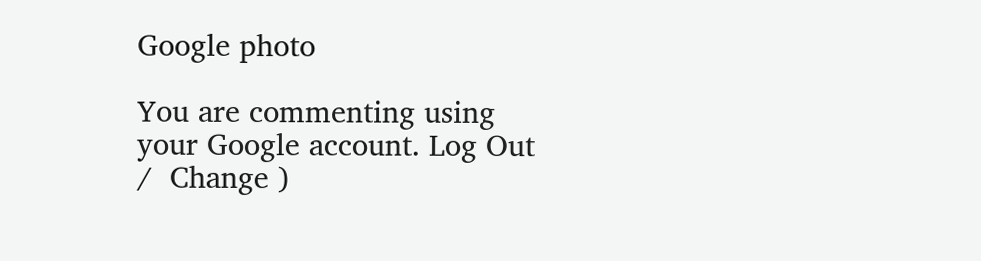Google photo

You are commenting using your Google account. Log Out /  Change )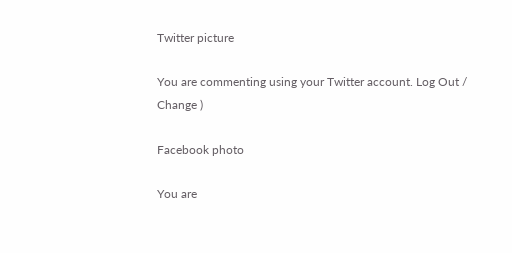Twitter picture

You are commenting using your Twitter account. Log Out /  Change )

Facebook photo

You are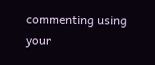commenting using your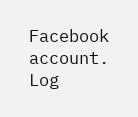Facebook account. Log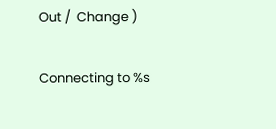Out /  Change )

Connecting to %s